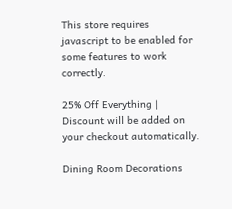This store requires javascript to be enabled for some features to work correctly.

25% Off Everything | Discount will be added on your checkout automatically.

Dining Room Decorations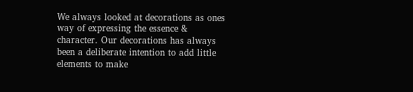We always looked at decorations as ones way of expressing the essence & character. Our decorations has always been a deliberate intention to add little elements to make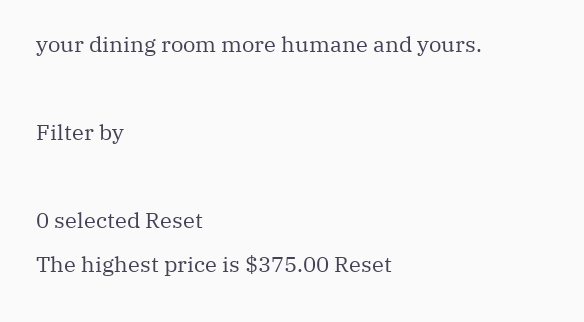your dining room more humane and yours.

Filter by

0 selected Reset
The highest price is $375.00 Reset